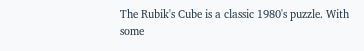The Rubik's Cube is a classic 1980's puzzle. With some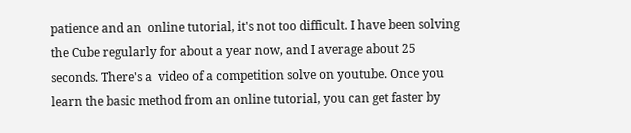patience and an  online tutorial, it's not too difficult. I have been solving the Cube regularly for about a year now, and I average about 25 seconds. There's a  video of a competition solve on youtube. Once you learn the basic method from an online tutorial, you can get faster by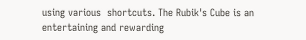using various  shortcuts. The Rubik's Cube is an entertaining and rewarding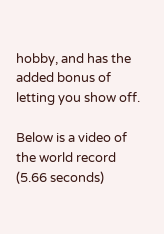hobby, and has the added bonus of letting you show off.

Below is a video of the world record (5.66 seconds)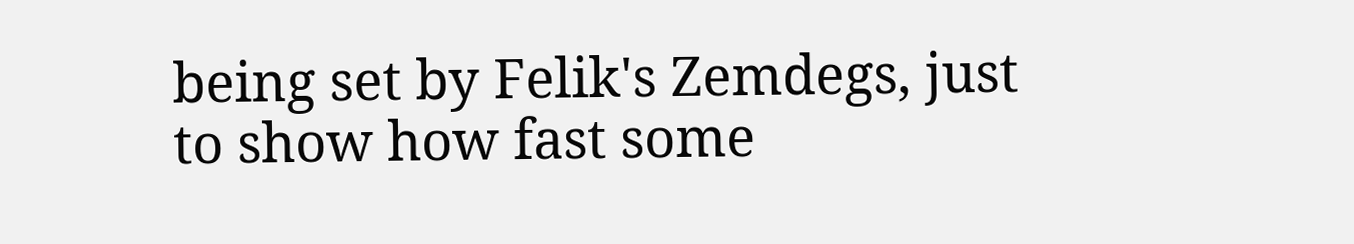being set by Felik's Zemdegs, just to show how fast some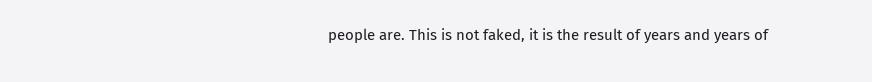people are. This is not faked, it is the result of years and years of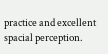practice and excellent spacial perception.